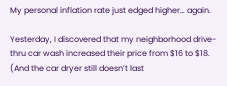My personal inflation rate just edged higher… again.

Yesterday, I discovered that my neighborhood drive-thru car wash increased their price from $16 to $18. (And the car dryer still doesn’t last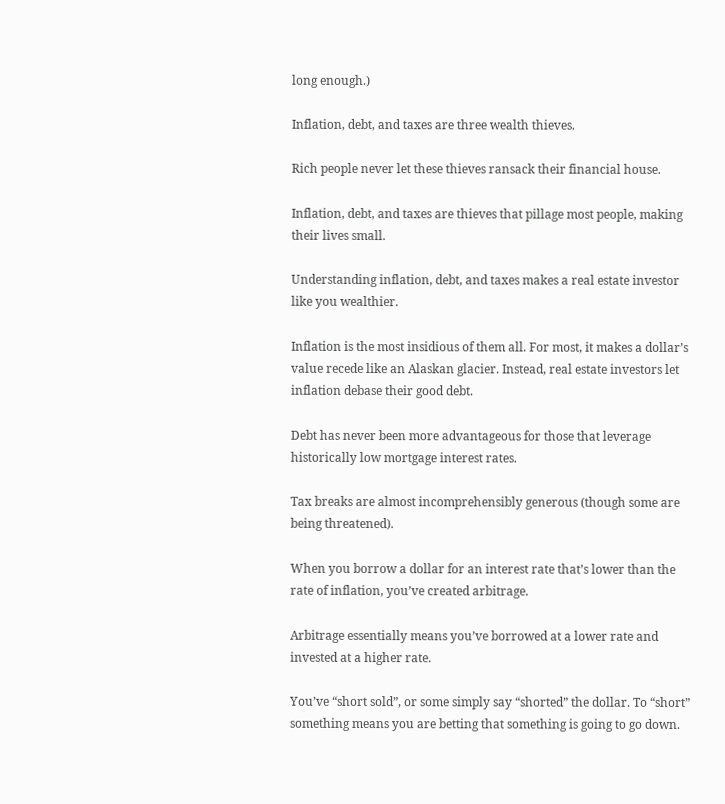long enough.)

Inflation, debt, and taxes are three wealth thieves.

Rich people never let these thieves ransack their financial house.

Inflation, debt, and taxes are thieves that pillage most people, making their lives small.

Understanding inflation, debt, and taxes makes a real estate investor like you wealthier.

Inflation is the most insidious of them all. For most, it makes a dollar’s value recede like an Alaskan glacier. Instead, real estate investors let inflation debase their good debt.

Debt has never been more advantageous for those that leverage historically low mortgage interest rates.

Tax breaks are almost incomprehensibly generous (though some are being threatened).

When you borrow a dollar for an interest rate that’s lower than the rate of inflation, you’ve created arbitrage.

Arbitrage essentially means you’ve borrowed at a lower rate and invested at a higher rate.

You’ve “short sold”, or some simply say “shorted” the dollar. To “short” something means you are betting that something is going to go down.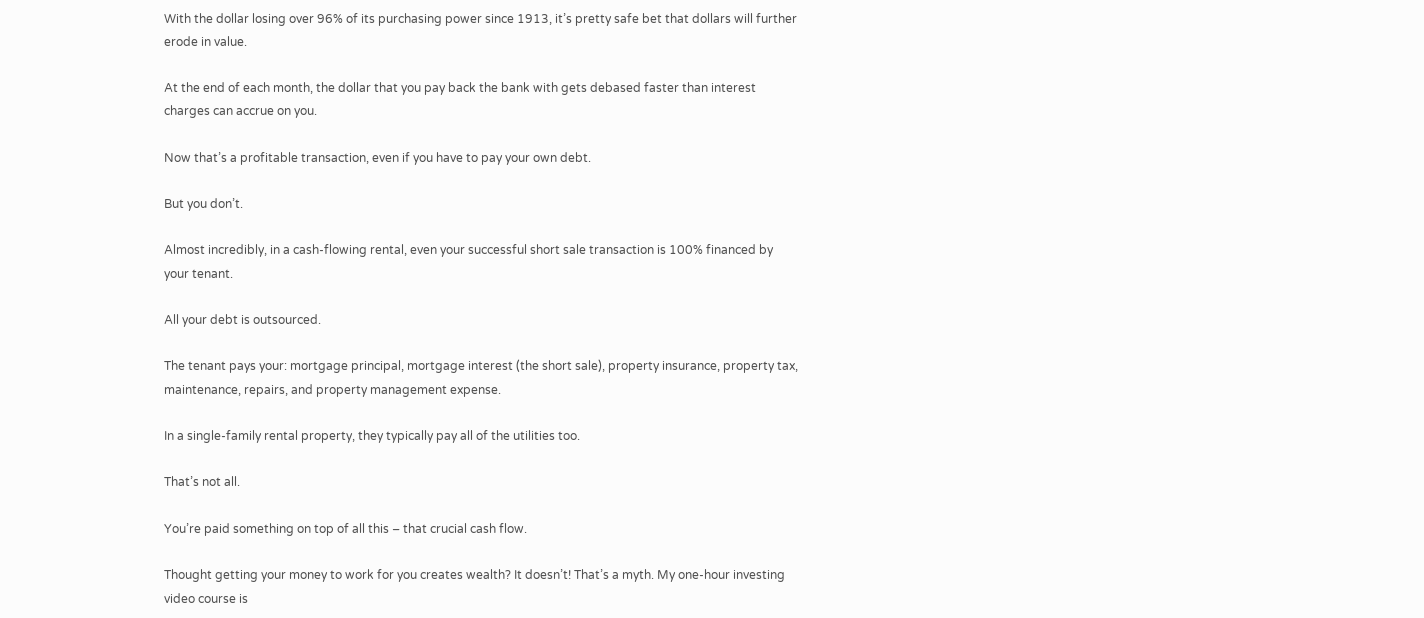With the dollar losing over 96% of its purchasing power since 1913, it’s pretty safe bet that dollars will further erode in value.

At the end of each month, the dollar that you pay back the bank with gets debased faster than interest charges can accrue on you.

Now that’s a profitable transaction, even if you have to pay your own debt.

But you don’t.

Almost incredibly, in a cash-flowing rental, even your successful short sale transaction is 100% financed by your tenant.

All your debt is outsourced.

The tenant pays your: mortgage principal, mortgage interest (the short sale), property insurance, property tax, maintenance, repairs, and property management expense.

In a single-family rental property, they typically pay all of the utilities too.

That’s not all.

You’re paid something on top of all this – that crucial cash flow.

Thought getting your money to work for you creates wealth? It doesn’t! That’s a myth. My one-hour investing video course is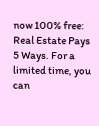now 100% free: Real Estate Pays 5 Ways. For a limited time, you can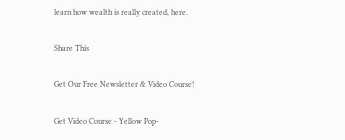learn how wealth is really created, here.

Share This

Get Our Free Newsletter & Video Course!

Get Video Course - Yellow Pop-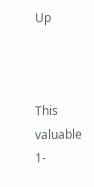Up



This valuable 1-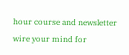hour course and newsletter wire your mind for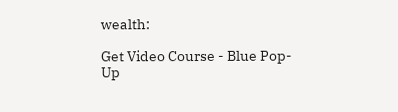wealth:

Get Video Course - Blue Pop-Up